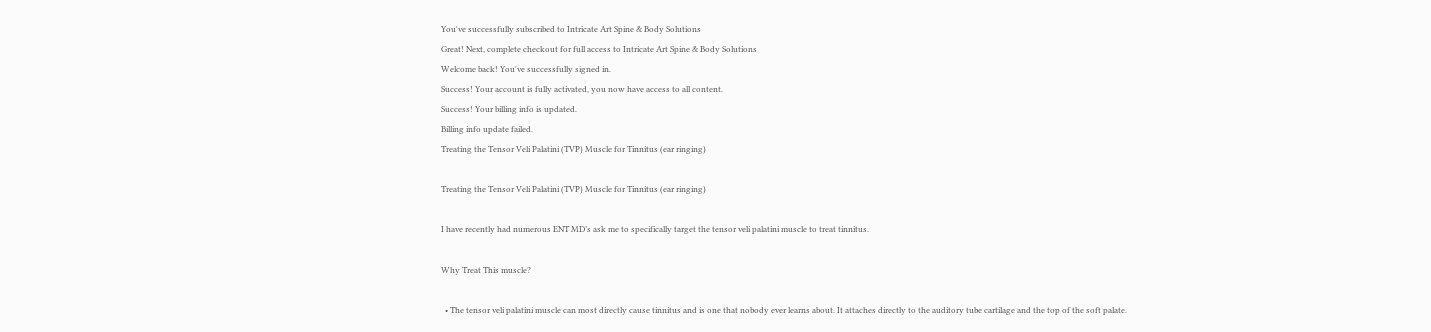You've successfully subscribed to Intricate Art Spine & Body Solutions
Great! Next, complete checkout for full access to Intricate Art Spine & Body Solutions
Welcome back! You've successfully signed in.
Success! Your account is fully activated, you now have access to all content.
Success! Your billing info is updated.
Billing info update failed.
Treating the Tensor Veli Palatini (TVP) Muscle for Tinnitus (ear ringing)

Treating the Tensor Veli Palatini (TVP) Muscle for Tinnitus (ear ringing)

I have recently had numerous ENT MD’s ask me to specifically target the tensor veli palatini muscle to treat tinnitus.

Why Treat This muscle?

  • The tensor veli palatini muscle can most directly cause tinnitus and is one that nobody ever learns about. It attaches directly to the auditory tube cartilage and the top of the soft palate.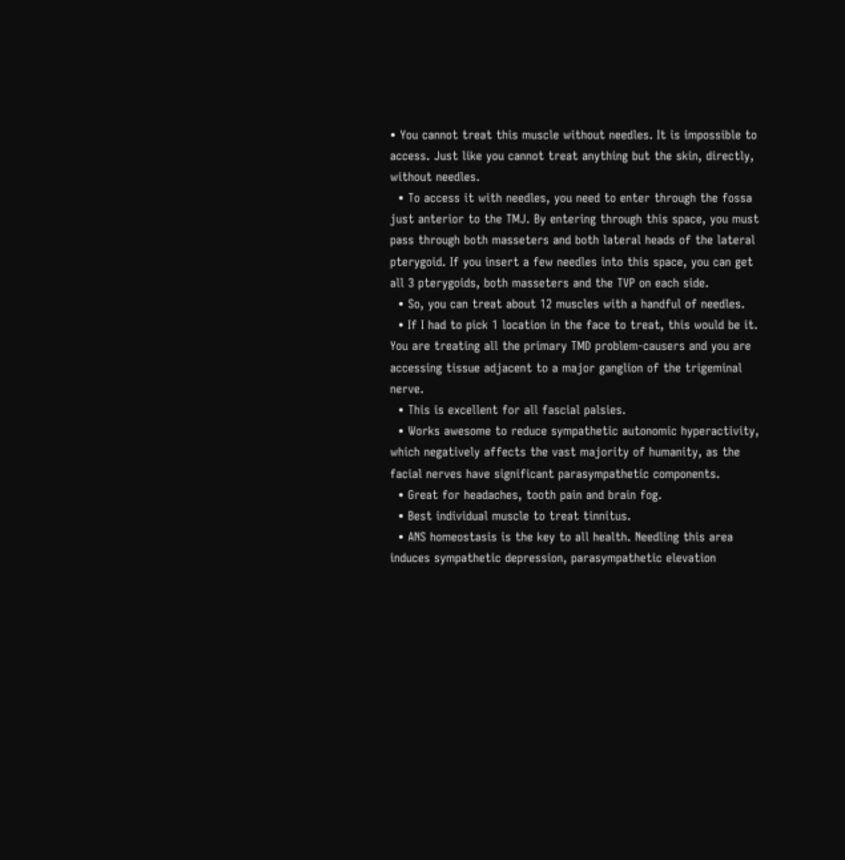• You cannot treat this muscle without needles. It is impossible to access. Just like you cannot treat anything but the skin, directly, without needles.
  • To access it with needles, you need to enter through the fossa just anterior to the TMJ. By entering through this space, you must pass through both masseters and both lateral heads of the lateral pterygoid. If you insert a few needles into this space, you can get all 3 pterygoids, both masseters and the TVP on each side.
  • So, you can treat about 12 muscles with a handful of needles.
  • If I had to pick 1 location in the face to treat, this would be it. You are treating all the primary TMD problem-causers and you are accessing tissue adjacent to a major ganglion of the trigeminal nerve.
  • This is excellent for all fascial palsies.
  • Works awesome to reduce sympathetic autonomic hyperactivity, which negatively affects the vast majority of humanity, as the facial nerves have significant parasympathetic components.
  • Great for headaches, tooth pain and brain fog.
  • Best individual muscle to treat tinnitus.
  • ANS homeostasis is the key to all health. Needling this area induces sympathetic depression, parasympathetic elevation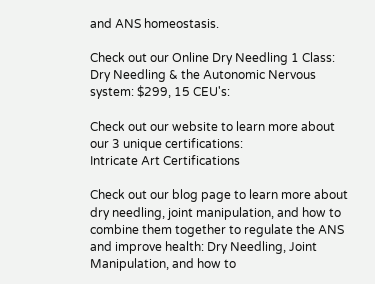and ANS homeostasis.

Check out our Online Dry Needling 1 Class: Dry Needling & the Autonomic Nervous system: $299, 15 CEU's:

Check out our website to learn more about our 3 unique certifications:
Intricate Art Certifications

Check out our blog page to learn more about dry needling, joint manipulation, and how to combine them together to regulate the ANS and improve health: Dry Needling, Joint Manipulation, and how to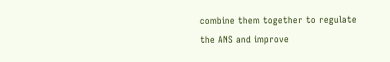combine them together to regulate the ANS and improve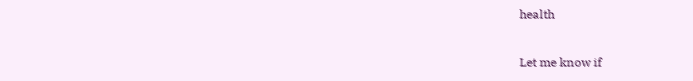health

Let me know if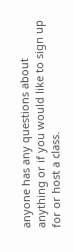anyone has any questions about anything or if you would like to sign up for or host a class.